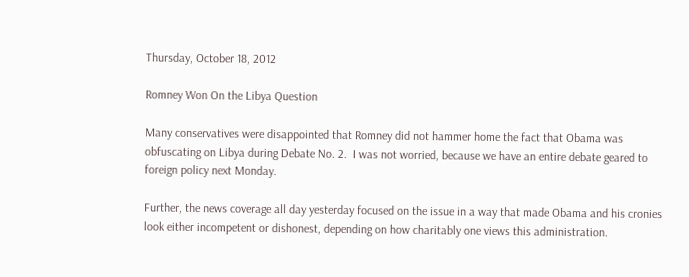Thursday, October 18, 2012

Romney Won On the Libya Question

Many conservatives were disappointed that Romney did not hammer home the fact that Obama was obfuscating on Libya during Debate No. 2.  I was not worried, because we have an entire debate geared to foreign policy next Monday.

Further, the news coverage all day yesterday focused on the issue in a way that made Obama and his cronies look either incompetent or dishonest, depending on how charitably one views this administration.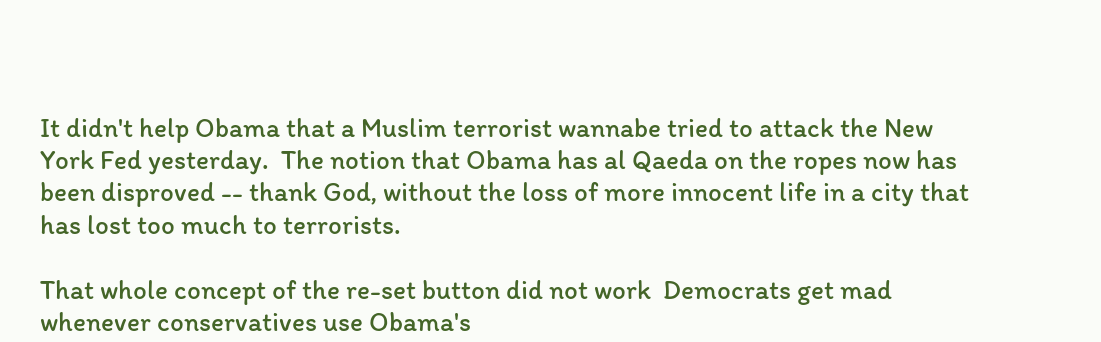It didn't help Obama that a Muslim terrorist wannabe tried to attack the New York Fed yesterday.  The notion that Obama has al Qaeda on the ropes now has been disproved -- thank God, without the loss of more innocent life in a city that has lost too much to terrorists.

That whole concept of the re-set button did not work  Democrats get mad whenever conservatives use Obama's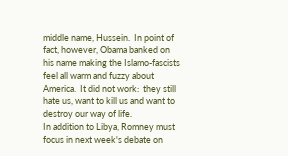middle name, Hussein.  In point of fact, however, Obama banked on his name making the Islamo-fascists feel all warm and fuzzy about America.  It did not work:  they still hate us, want to kill us and want to destroy our way of life.
In addition to Libya, Romney must focus in next week's debate on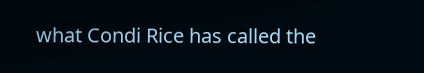what Condi Rice has called the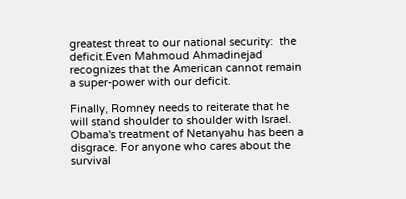greatest threat to our national security:  the deficit.Even Mahmoud Ahmadinejad recognizes that the American cannot remain a super-power with our deficit.

Finally, Romney needs to reiterate that he will stand shoulder to shoulder with Israel. Obama's treatment of Netanyahu has been a disgrace. For anyone who cares about the survival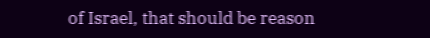of Israel, that should be reason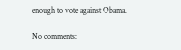enough to vote against Obama.

No comments: